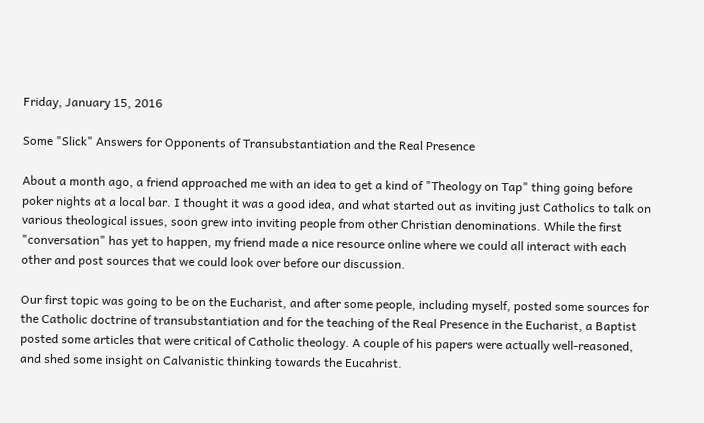Friday, January 15, 2016

Some "Slick" Answers for Opponents of Transubstantiation and the Real Presence

About a month ago, a friend approached me with an idea to get a kind of "Theology on Tap" thing going before poker nights at a local bar. I thought it was a good idea, and what started out as inviting just Catholics to talk on various theological issues, soon grew into inviting people from other Christian denominations. While the first "conversation" has yet to happen, my friend made a nice resource online where we could all interact with each other and post sources that we could look over before our discussion.

Our first topic was going to be on the Eucharist, and after some people, including myself, posted some sources for the Catholic doctrine of transubstantiation and for the teaching of the Real Presence in the Eucharist, a Baptist posted some articles that were critical of Catholic theology. A couple of his papers were actually well-reasoned, and shed some insight on Calvanistic thinking towards the Eucahrist.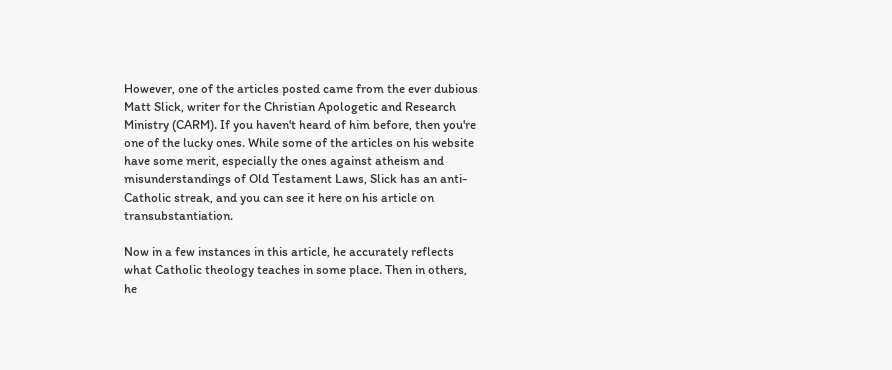However, one of the articles posted came from the ever dubious Matt Slick, writer for the Christian Apologetic and Research Ministry (CARM). If you haven't heard of him before, then you're one of the lucky ones. While some of the articles on his website have some merit, especially the ones against atheism and misunderstandings of Old Testament Laws, Slick has an anti-Catholic streak, and you can see it here on his article on transubstantiation.

Now in a few instances in this article, he accurately reflects what Catholic theology teaches in some place. Then in others, he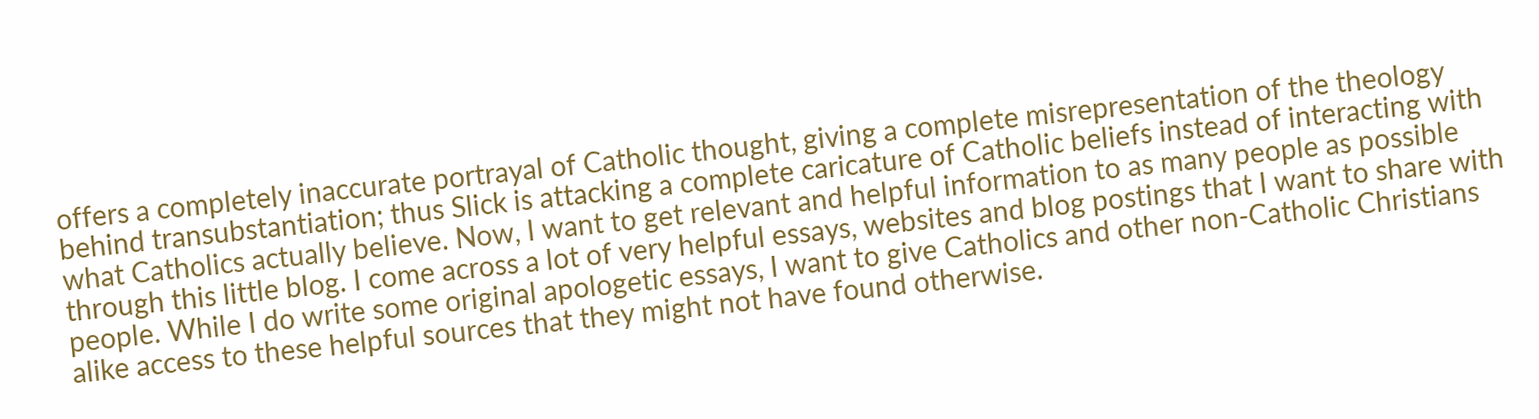offers a completely inaccurate portrayal of Catholic thought, giving a complete misrepresentation of the theology behind transubstantiation; thus Slick is attacking a complete caricature of Catholic beliefs instead of interacting with what Catholics actually believe. Now, I want to get relevant and helpful information to as many people as possible through this little blog. I come across a lot of very helpful essays, websites and blog postings that I want to share with people. While I do write some original apologetic essays, I want to give Catholics and other non-Catholic Christians alike access to these helpful sources that they might not have found otherwise.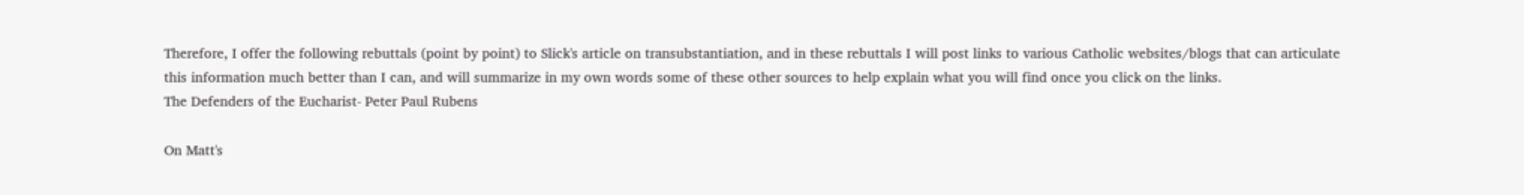Therefore, I offer the following rebuttals (point by point) to Slick's article on transubstantiation, and in these rebuttals I will post links to various Catholic websites/blogs that can articulate this information much better than I can, and will summarize in my own words some of these other sources to help explain what you will find once you click on the links.
The Defenders of the Eucharist- Peter Paul Rubens

On Matt's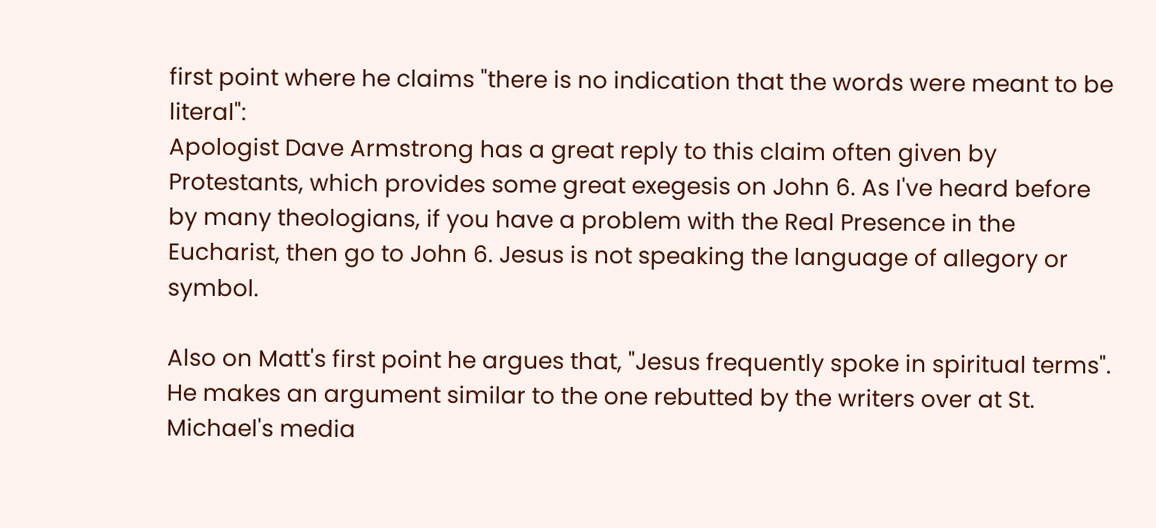first point where he claims "there is no indication that the words were meant to be literal":
Apologist Dave Armstrong has a great reply to this claim often given by Protestants, which provides some great exegesis on John 6. As I've heard before by many theologians, if you have a problem with the Real Presence in the Eucharist, then go to John 6. Jesus is not speaking the language of allegory or symbol.

Also on Matt's first point he argues that, "Jesus frequently spoke in spiritual terms". He makes an argument similar to the one rebutted by the writers over at St. Michael's media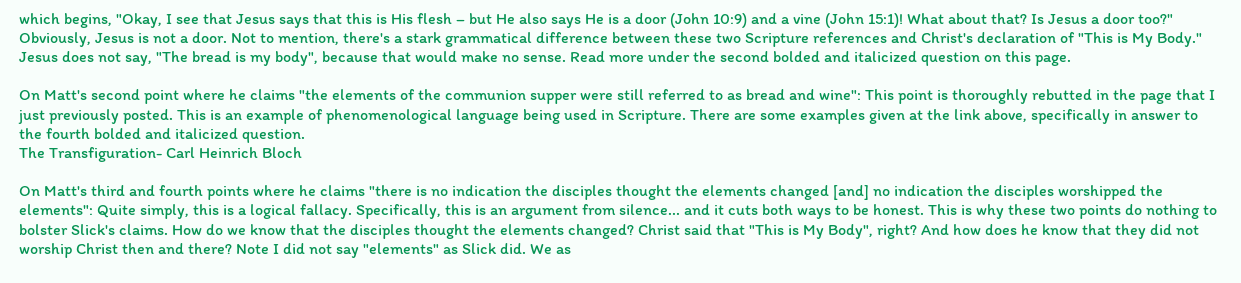which begins, "Okay, I see that Jesus says that this is His flesh – but He also says He is a door (John 10:9) and a vine (John 15:1)! What about that? Is Jesus a door too?" Obviously, Jesus is not a door. Not to mention, there's a stark grammatical difference between these two Scripture references and Christ's declaration of "This is My Body." Jesus does not say, "The bread is my body", because that would make no sense. Read more under the second bolded and italicized question on this page.

On Matt's second point where he claims "the elements of the communion supper were still referred to as bread and wine": This point is thoroughly rebutted in the page that I just previously posted. This is an example of phenomenological language being used in Scripture. There are some examples given at the link above, specifically in answer to the fourth bolded and italicized question.
The Transfiguration- Carl Heinrich Bloch

On Matt's third and fourth points where he claims "there is no indication the disciples thought the elements changed [and] no indication the disciples worshipped the elements": Quite simply, this is a logical fallacy. Specifically, this is an argument from silence... and it cuts both ways to be honest. This is why these two points do nothing to bolster Slick's claims. How do we know that the disciples thought the elements changed? Christ said that "This is My Body", right? And how does he know that they did not worship Christ then and there? Note I did not say "elements" as Slick did. We as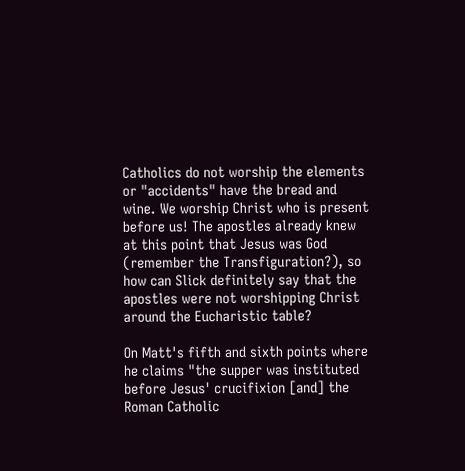Catholics do not worship the elements or "accidents" have the bread and wine. We worship Christ who is present before us! The apostles already knew at this point that Jesus was God (remember the Transfiguration?), so how can Slick definitely say that the apostles were not worshipping Christ around the Eucharistic table?

On Matt's fifth and sixth points where he claims "the supper was instituted before Jesus' crucifixion [and] the Roman Catholic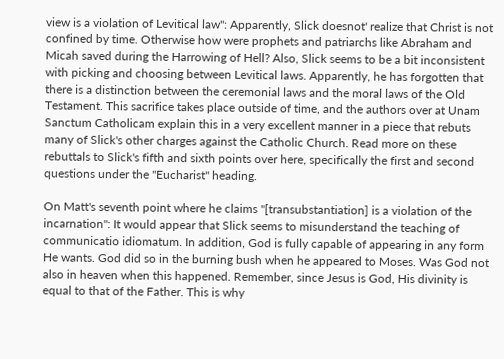view is a violation of Levitical law": Apparently, Slick doesnot' realize that Christ is not confined by time. Otherwise how were prophets and patriarchs like Abraham and Micah saved during the Harrowing of Hell? Also, Slick seems to be a bit inconsistent with picking and choosing between Levitical laws. Apparently, he has forgotten that there is a distinction between the ceremonial laws and the moral laws of the Old Testament. This sacrifice takes place outside of time, and the authors over at Unam Sanctum Catholicam explain this in a very excellent manner in a piece that rebuts many of Slick's other charges against the Catholic Church. Read more on these rebuttals to Slick's fifth and sixth points over here, specifically the first and second questions under the "Eucharist" heading.

On Matt's seventh point where he claims "[transubstantiation] is a violation of the incarnation": It would appear that Slick seems to misunderstand the teaching of communicatio idiomatum. In addition, God is fully capable of appearing in any form He wants. God did so in the burning bush when he appeared to Moses. Was God not also in heaven when this happened. Remember, since Jesus is God, His divinity is equal to that of the Father. This is why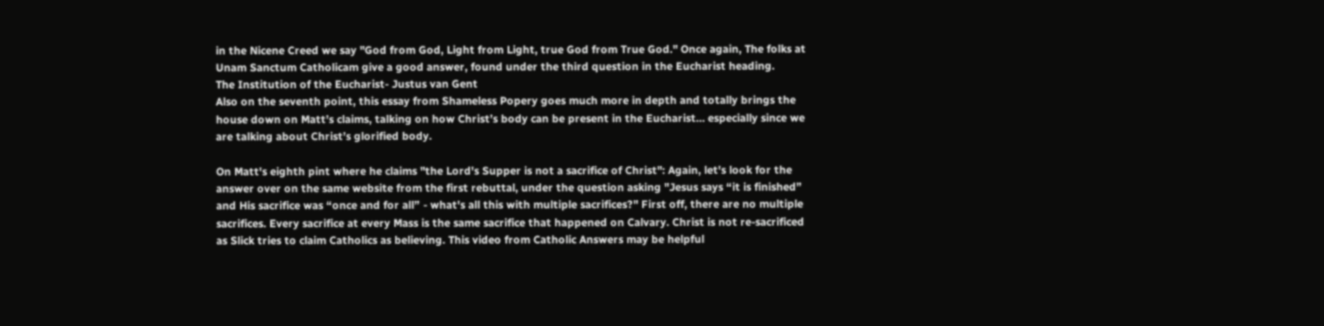in the Nicene Creed we say "God from God, Light from Light, true God from True God." Once again, The folks at Unam Sanctum Catholicam give a good answer, found under the third question in the Eucharist heading.
The Institution of the Eucharist- Justus van Gent
Also on the seventh point, this essay from Shameless Popery goes much more in depth and totally brings the house down on Matt’s claims, talking on how Christ’s body can be present in the Eucharist… especially since we are talking about Christ’s glorified body.

On Matt's eighth pint where he claims "the Lord's Supper is not a sacrifice of Christ": Again, let's look for the answer over on the same website from the first rebuttal, under the question asking "Jesus says “it is finished” and His sacrifice was “once and for all” - what's all this with multiple sacrifices?" First off, there are no multiple sacrifices. Every sacrifice at every Mass is the same sacrifice that happened on Calvary. Christ is not re-sacrificed as Slick tries to claim Catholics as believing. This video from Catholic Answers may be helpful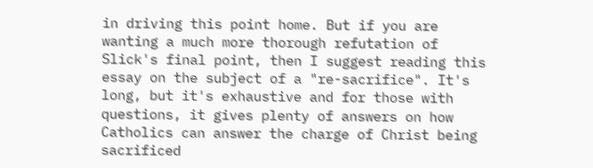in driving this point home. But if you are wanting a much more thorough refutation of Slick's final point, then I suggest reading this essay on the subject of a "re-sacrifice". It's long, but it's exhaustive and for those with questions, it gives plenty of answers on how Catholics can answer the charge of Christ being sacrificed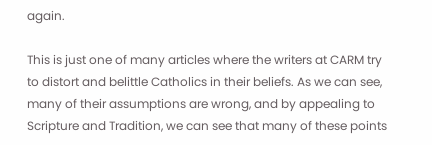again.

This is just one of many articles where the writers at CARM try to distort and belittle Catholics in their beliefs. As we can see, many of their assumptions are wrong, and by appealing to Scripture and Tradition, we can see that many of these points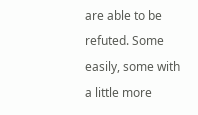are able to be refuted. Some easily, some with a little more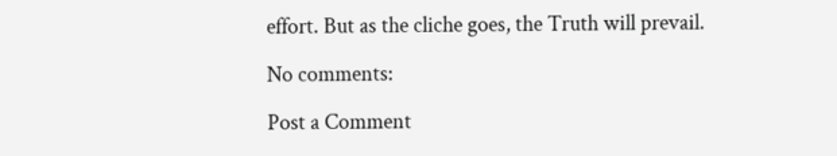effort. But as the cliche goes, the Truth will prevail.

No comments:

Post a Comment